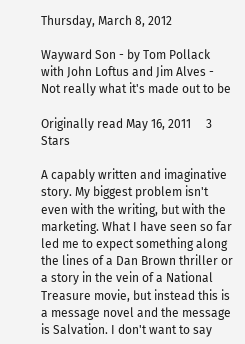Thursday, March 8, 2012

Wayward Son - by Tom Pollack with John Loftus and Jim Alves - Not really what it's made out to be

Originally read May 16, 2011     3 Stars

A capably written and imaginative story. My biggest problem isn't even with the writing, but with the marketing. What I have seen so far led me to expect something along the lines of a Dan Brown thriller or a story in the vein of a National Treasure movie, but instead this is a message novel and the message is Salvation. I don't want to say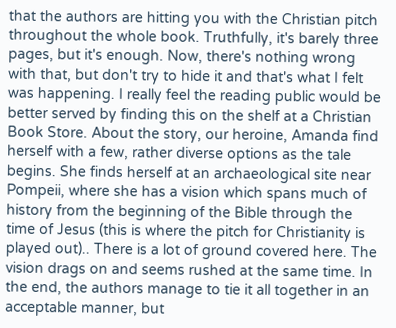that the authors are hitting you with the Christian pitch throughout the whole book. Truthfully, it's barely three pages, but it's enough. Now, there's nothing wrong with that, but don't try to hide it and that's what I felt was happening. I really feel the reading public would be better served by finding this on the shelf at a Christian Book Store. About the story, our heroine, Amanda find herself with a few, rather diverse options as the tale begins. She finds herself at an archaeological site near Pompeii, where she has a vision which spans much of history from the beginning of the Bible through the time of Jesus (this is where the pitch for Christianity is played out).. There is a lot of ground covered here. The vision drags on and seems rushed at the same time. In the end, the authors manage to tie it all together in an acceptable manner, but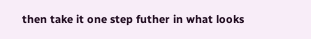then take it one step futher in what looks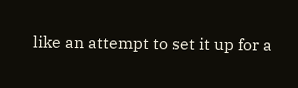like an attempt to set it up for a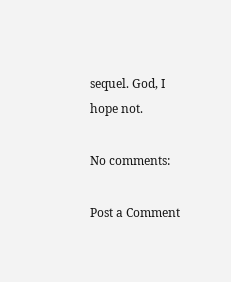sequel. God, I hope not.

No comments:

Post a Comment